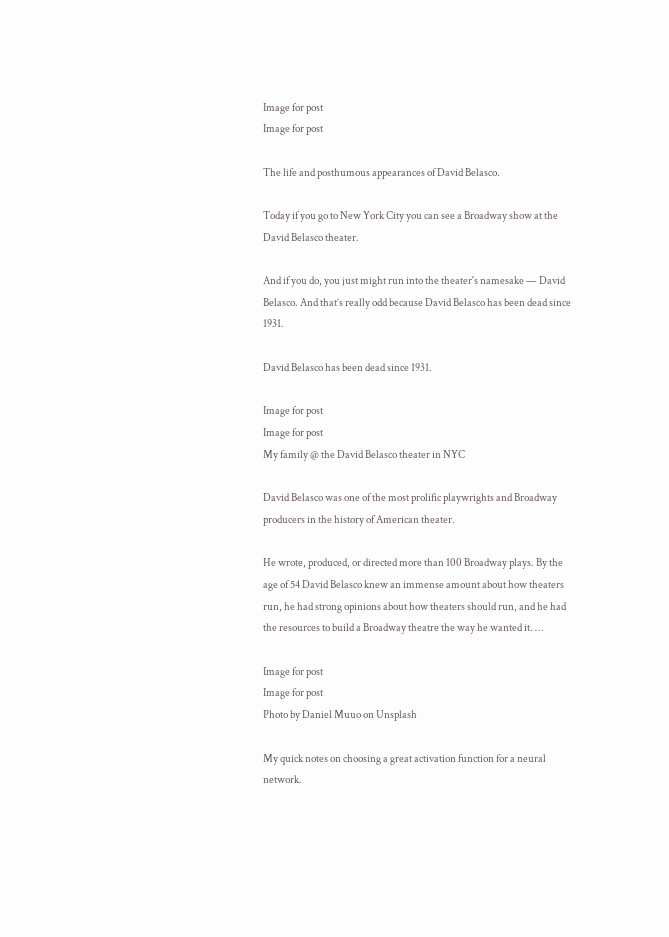Image for post
Image for post

The life and posthumous appearances of David Belasco.

Today if you go to New York City you can see a Broadway show at the David Belasco theater.

And if you do, you just might run into the theater's namesake — David Belasco. And that’s really odd because David Belasco has been dead since 1931.

David Belasco has been dead since 1931.

Image for post
Image for post
My family @ the David Belasco theater in NYC

David Belasco was one of the most prolific playwrights and Broadway producers in the history of American theater.

He wrote, produced, or directed more than 100 Broadway plays. By the age of 54 David Belasco knew an immense amount about how theaters run, he had strong opinions about how theaters should run, and he had the resources to build a Broadway theatre the way he wanted it. …

Image for post
Image for post
Photo by Daniel Muuo on Unsplash

My quick notes on choosing a great activation function for a neural network.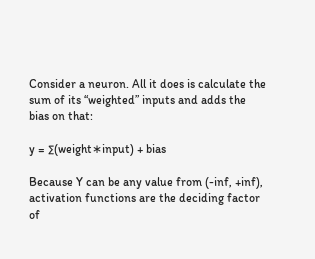Consider a neuron. All it does is calculate the sum of its “weighted” inputs and adds the bias on that:

y = ∑(weight∗input) + bias

Because Y can be any value from (-inf, +inf), activation functions are the deciding factor of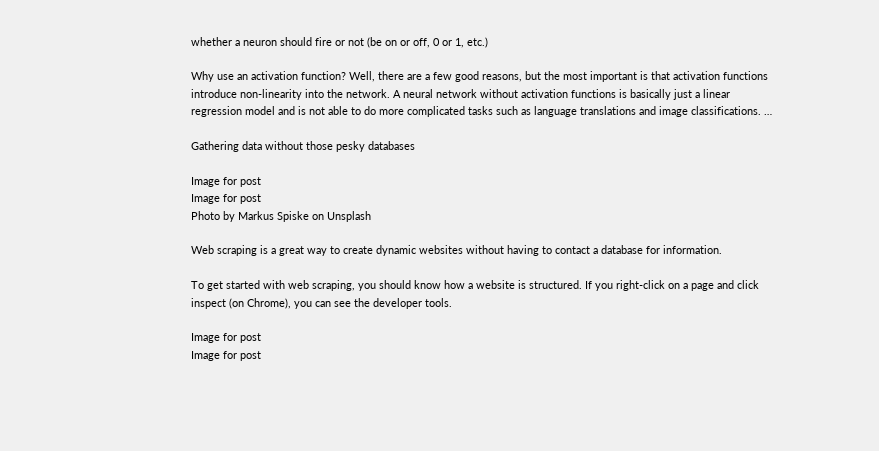whether a neuron should fire or not (be on or off, 0 or 1, etc.)

Why use an activation function? Well, there are a few good reasons, but the most important is that activation functions introduce non-linearity into the network. A neural network without activation functions is basically just a linear regression model and is not able to do more complicated tasks such as language translations and image classifications. …

Gathering data without those pesky databases

Image for post
Image for post
Photo by Markus Spiske on Unsplash

Web scraping is a great way to create dynamic websites without having to contact a database for information.

To get started with web scraping, you should know how a website is structured. If you right-click on a page and click inspect (on Chrome), you can see the developer tools.

Image for post
Image for post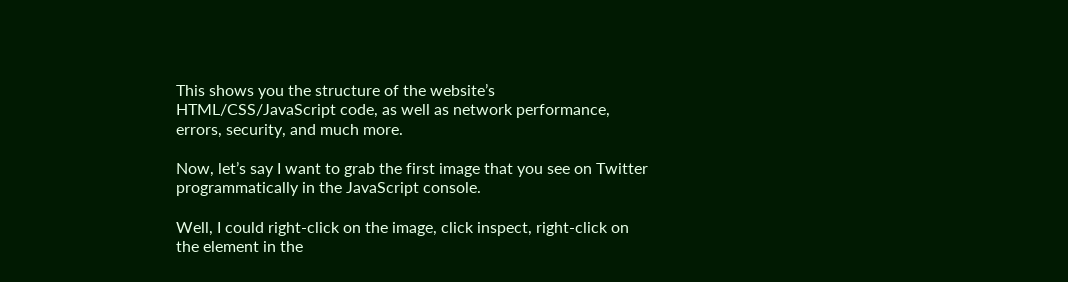This shows you the structure of the website’s HTML/CSS/JavaScript code, as well as network performance, errors, security, and much more.

Now, let’s say I want to grab the first image that you see on Twitter programmatically in the JavaScript console.

Well, I could right-click on the image, click inspect, right-click on the element in the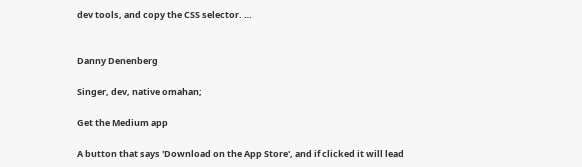dev tools, and copy the CSS selector. …


Danny Denenberg

Singer, dev, native omahan;

Get the Medium app

A button that says 'Download on the App Store', and if clicked it will lead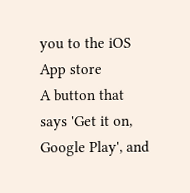you to the iOS App store
A button that says 'Get it on, Google Play', and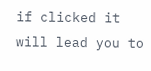if clicked it will lead you to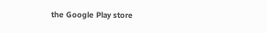the Google Play store